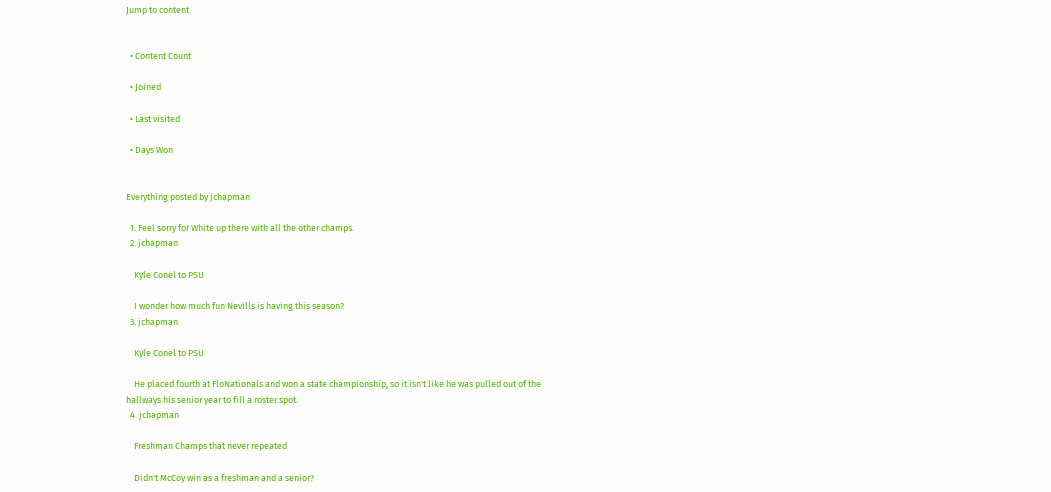Jump to content


  • Content Count

  • Joined

  • Last visited

  • Days Won


Everything posted by jchapman

  1. Feel sorry for White up there with all the other champs.
  2. jchapman

    Kyle Conel to PSU

    I wonder how much fun Nevills is having this season?
  3. jchapman

    Kyle Conel to PSU

    He placed fourth at FloNationals and won a state championship, so it isn't like he was pulled out of the hallways his senior year to fill a roster spot.
  4. jchapman

    Freshman Champs that never repeated

    Didn't McCoy win as a freshman and a senior?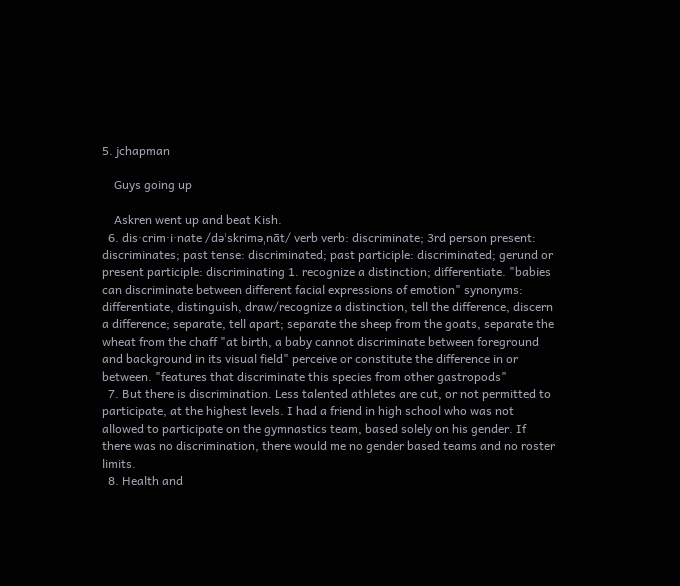5. jchapman

    Guys going up

    Askren went up and beat Kish.
  6. dis·crim·i·nate /dəˈskriməˌnāt/ verb verb: discriminate; 3rd person present: discriminates; past tense: discriminated; past participle: discriminated; gerund or present participle: discriminating 1. recognize a distinction; differentiate. "babies can discriminate between different facial expressions of emotion" synonyms: differentiate, distinguish, draw/recognize a distinction, tell the difference, discern a difference; separate, tell apart; separate the sheep from the goats, separate the wheat from the chaff "at birth, a baby cannot discriminate between foreground and background in its visual field" perceive or constitute the difference in or between. "features that discriminate this species from other gastropods"
  7. But there is discrimination. Less talented athletes are cut, or not permitted to participate, at the highest levels. I had a friend in high school who was not allowed to participate on the gymnastics team, based solely on his gender. If there was no discrimination, there would me no gender based teams and no roster limits.
  8. Health and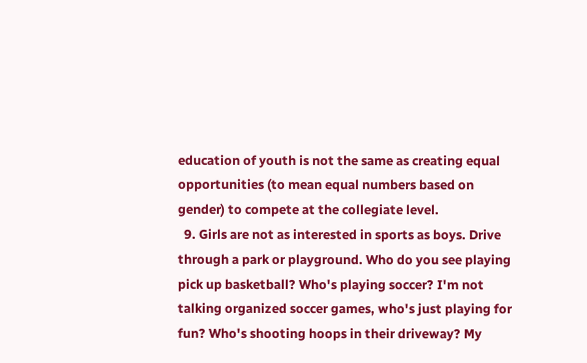education of youth is not the same as creating equal opportunities (to mean equal numbers based on gender) to compete at the collegiate level.
  9. Girls are not as interested in sports as boys. Drive through a park or playground. Who do you see playing pick up basketball? Who's playing soccer? I'm not talking organized soccer games, who's just playing for fun? Who's shooting hoops in their driveway? My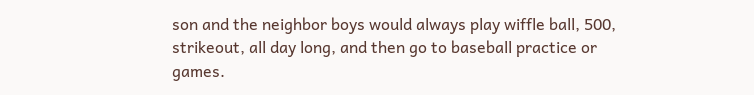son and the neighbor boys would always play wiffle ball, 500, strikeout, all day long, and then go to baseball practice or games.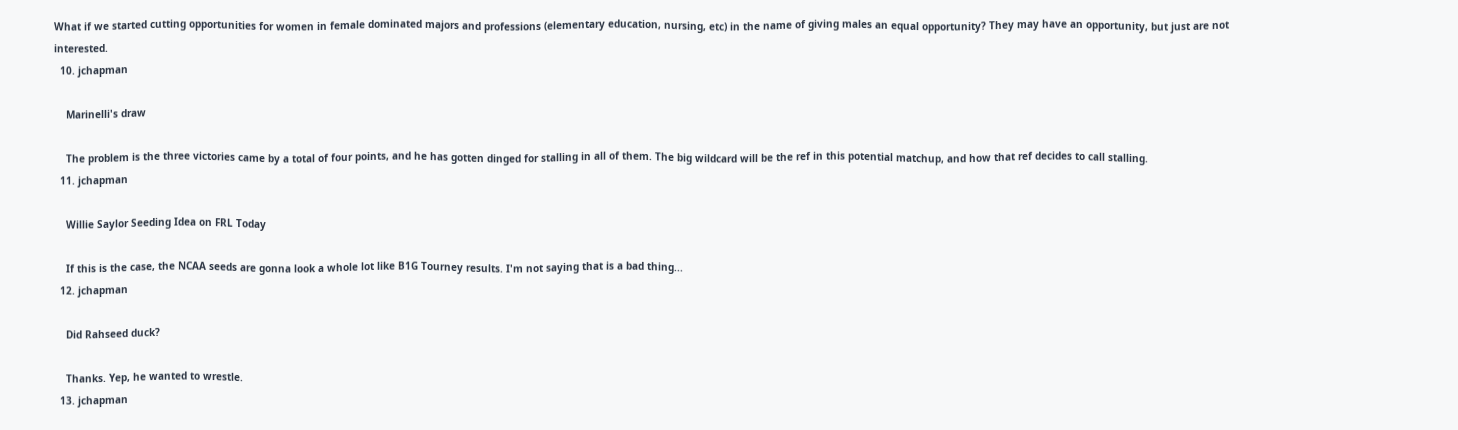What if we started cutting opportunities for women in female dominated majors and professions (elementary education, nursing, etc) in the name of giving males an equal opportunity? They may have an opportunity, but just are not interested.
  10. jchapman

    Marinelli's draw

    The problem is the three victories came by a total of four points, and he has gotten dinged for stalling in all of them. The big wildcard will be the ref in this potential matchup, and how that ref decides to call stalling.
  11. jchapman

    Willie Saylor Seeding Idea on FRL Today

    If this is the case, the NCAA seeds are gonna look a whole lot like B1G Tourney results. I'm not saying that is a bad thing...
  12. jchapman

    Did Rahseed duck?

    Thanks. Yep, he wanted to wrestle.
  13. jchapman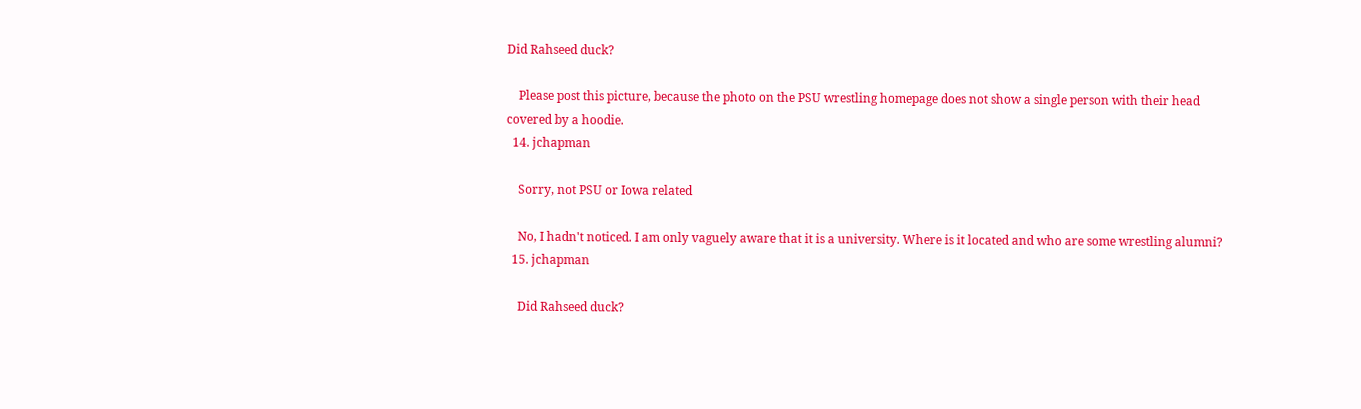Did Rahseed duck?

    Please post this picture, because the photo on the PSU wrestling homepage does not show a single person with their head covered by a hoodie.
  14. jchapman

    Sorry, not PSU or Iowa related

    No, I hadn't noticed. I am only vaguely aware that it is a university. Where is it located and who are some wrestling alumni?
  15. jchapman

    Did Rahseed duck?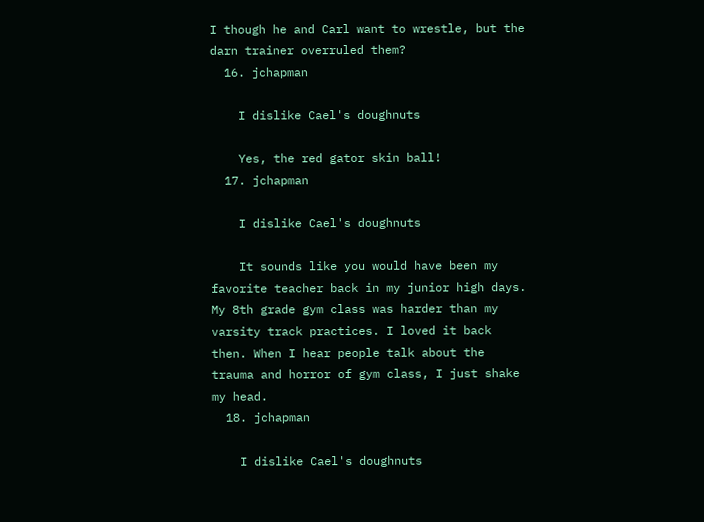I though he and Carl want to wrestle, but the darn trainer overruled them?
  16. jchapman

    I dislike Cael's doughnuts

    Yes, the red gator skin ball!
  17. jchapman

    I dislike Cael's doughnuts

    It sounds like you would have been my favorite teacher back in my junior high days. My 8th grade gym class was harder than my varsity track practices. I loved it back then. When I hear people talk about the trauma and horror of gym class, I just shake my head.
  18. jchapman

    I dislike Cael's doughnuts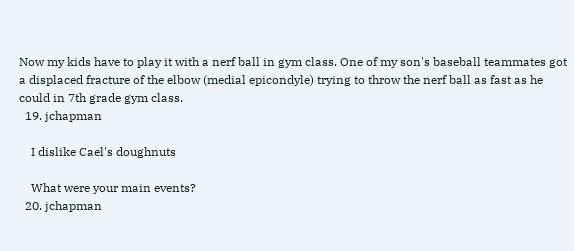Now my kids have to play it with a nerf ball in gym class. One of my son's baseball teammates got a displaced fracture of the elbow (medial epicondyle) trying to throw the nerf ball as fast as he could in 7th grade gym class.
  19. jchapman

    I dislike Cael's doughnuts

    What were your main events?
  20. jchapman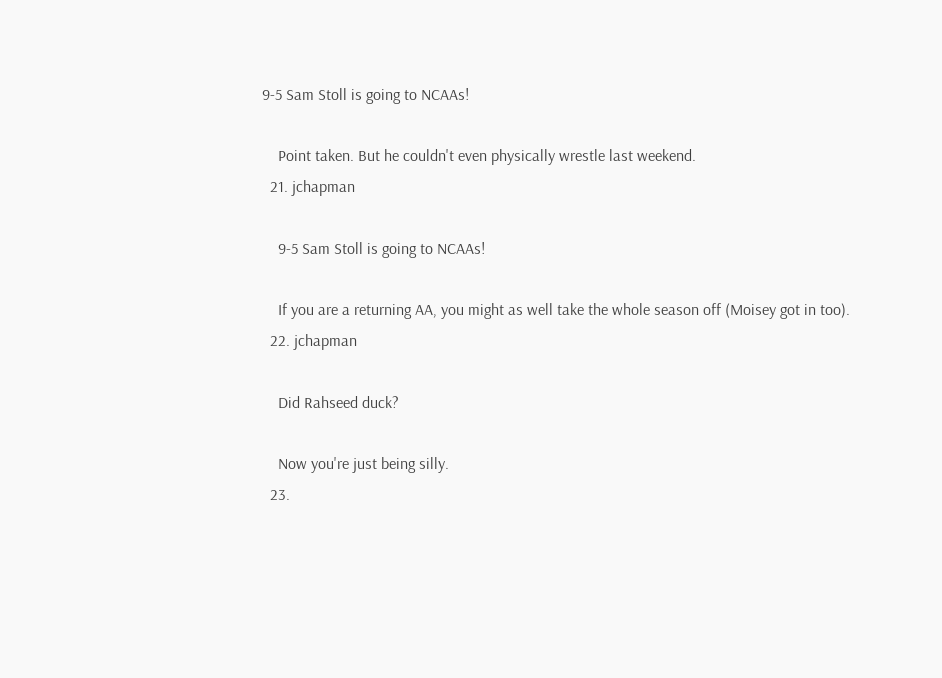9-5 Sam Stoll is going to NCAAs!

    Point taken. But he couldn't even physically wrestle last weekend.
  21. jchapman

    9-5 Sam Stoll is going to NCAAs!

    If you are a returning AA, you might as well take the whole season off (Moisey got in too).
  22. jchapman

    Did Rahseed duck?

    Now you're just being silly.
  23.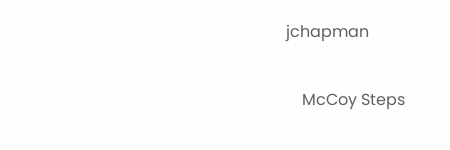jchapman

    McCoy Steps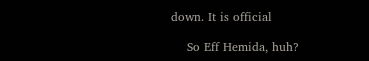down. It is official

    So Eff Hemida, huh?